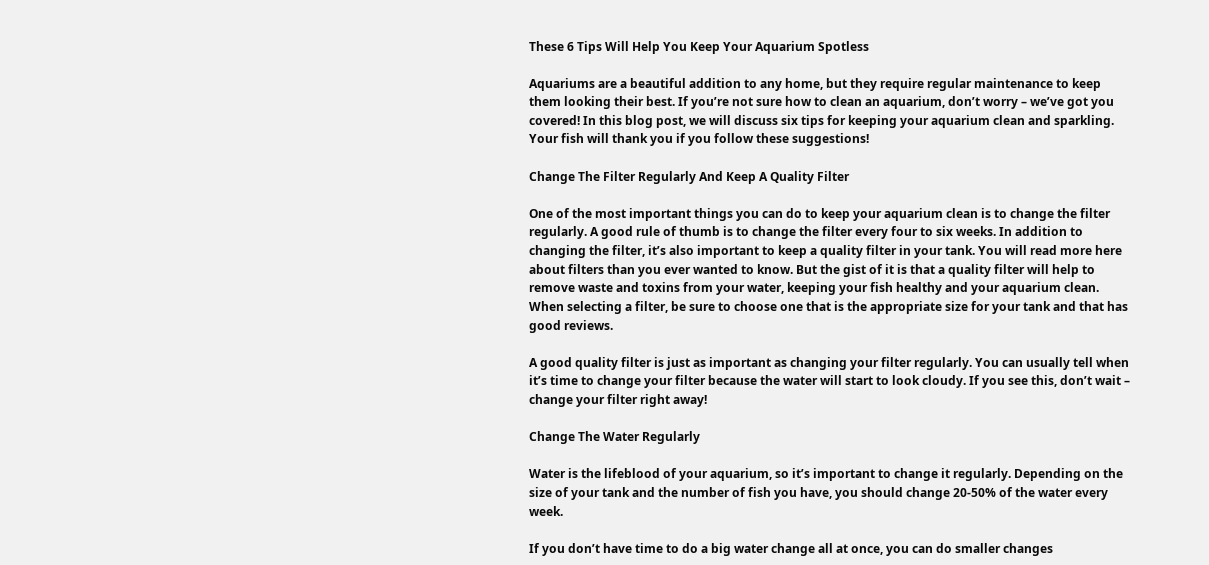These 6 Tips Will Help You Keep Your Aquarium Spotless

Aquariums are a beautiful addition to any home, but they require regular maintenance to keep them looking their best. If you’re not sure how to clean an aquarium, don’t worry – we’ve got you covered! In this blog post, we will discuss six tips for keeping your aquarium clean and sparkling. Your fish will thank you if you follow these suggestions!

Change The Filter Regularly And Keep A Quality Filter

One of the most important things you can do to keep your aquarium clean is to change the filter regularly. A good rule of thumb is to change the filter every four to six weeks. In addition to changing the filter, it’s also important to keep a quality filter in your tank. You will read more here about filters than you ever wanted to know. But the gist of it is that a quality filter will help to remove waste and toxins from your water, keeping your fish healthy and your aquarium clean. When selecting a filter, be sure to choose one that is the appropriate size for your tank and that has good reviews.

A good quality filter is just as important as changing your filter regularly. You can usually tell when it’s time to change your filter because the water will start to look cloudy. If you see this, don’t wait – change your filter right away!

Change The Water Regularly

Water is the lifeblood of your aquarium, so it’s important to change it regularly. Depending on the size of your tank and the number of fish you have, you should change 20-50% of the water every week.

If you don’t have time to do a big water change all at once, you can do smaller changes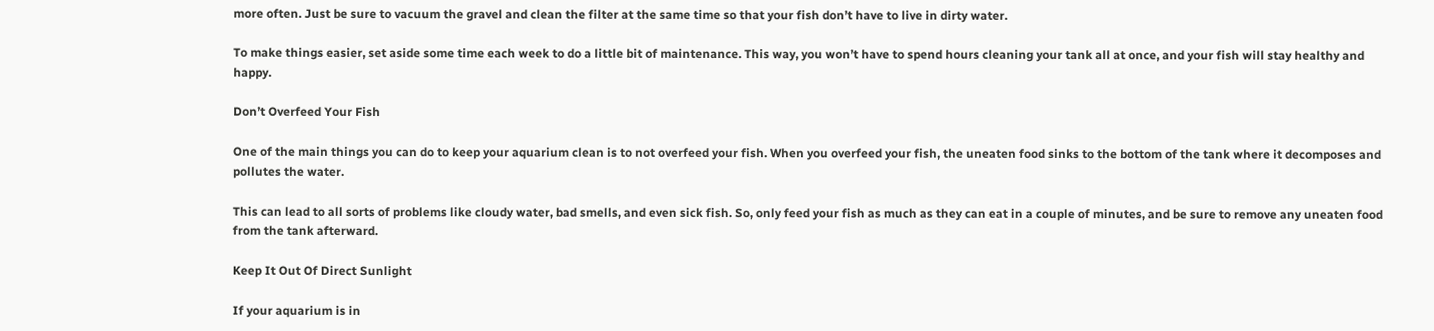more often. Just be sure to vacuum the gravel and clean the filter at the same time so that your fish don’t have to live in dirty water.

To make things easier, set aside some time each week to do a little bit of maintenance. This way, you won’t have to spend hours cleaning your tank all at once, and your fish will stay healthy and happy.

Don’t Overfeed Your Fish

One of the main things you can do to keep your aquarium clean is to not overfeed your fish. When you overfeed your fish, the uneaten food sinks to the bottom of the tank where it decomposes and pollutes the water.

This can lead to all sorts of problems like cloudy water, bad smells, and even sick fish. So, only feed your fish as much as they can eat in a couple of minutes, and be sure to remove any uneaten food from the tank afterward.

Keep It Out Of Direct Sunlight

If your aquarium is in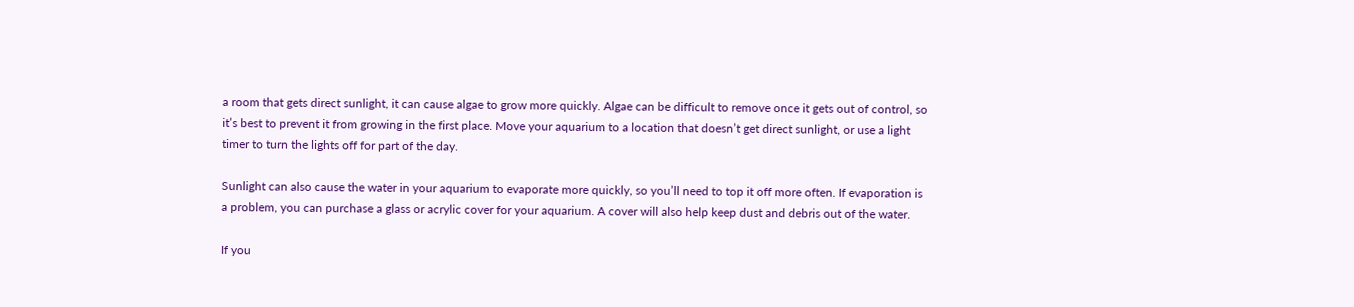a room that gets direct sunlight, it can cause algae to grow more quickly. Algae can be difficult to remove once it gets out of control, so it’s best to prevent it from growing in the first place. Move your aquarium to a location that doesn’t get direct sunlight, or use a light timer to turn the lights off for part of the day.

Sunlight can also cause the water in your aquarium to evaporate more quickly, so you’ll need to top it off more often. If evaporation is a problem, you can purchase a glass or acrylic cover for your aquarium. A cover will also help keep dust and debris out of the water.

If you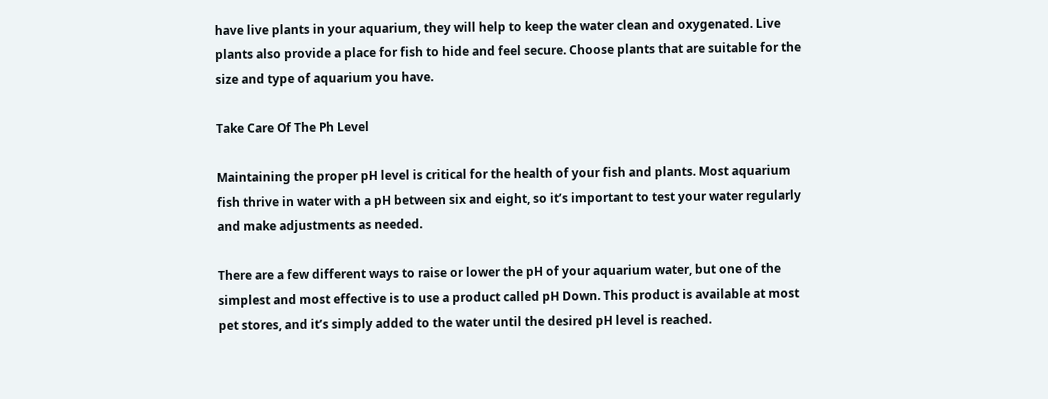have live plants in your aquarium, they will help to keep the water clean and oxygenated. Live plants also provide a place for fish to hide and feel secure. Choose plants that are suitable for the size and type of aquarium you have.

Take Care Of The Ph Level

Maintaining the proper pH level is critical for the health of your fish and plants. Most aquarium fish thrive in water with a pH between six and eight, so it’s important to test your water regularly and make adjustments as needed.

There are a few different ways to raise or lower the pH of your aquarium water, but one of the simplest and most effective is to use a product called pH Down. This product is available at most pet stores, and it’s simply added to the water until the desired pH level is reached.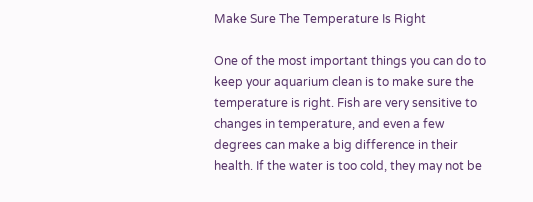Make Sure The Temperature Is Right

One of the most important things you can do to keep your aquarium clean is to make sure the temperature is right. Fish are very sensitive to changes in temperature, and even a few degrees can make a big difference in their health. If the water is too cold, they may not be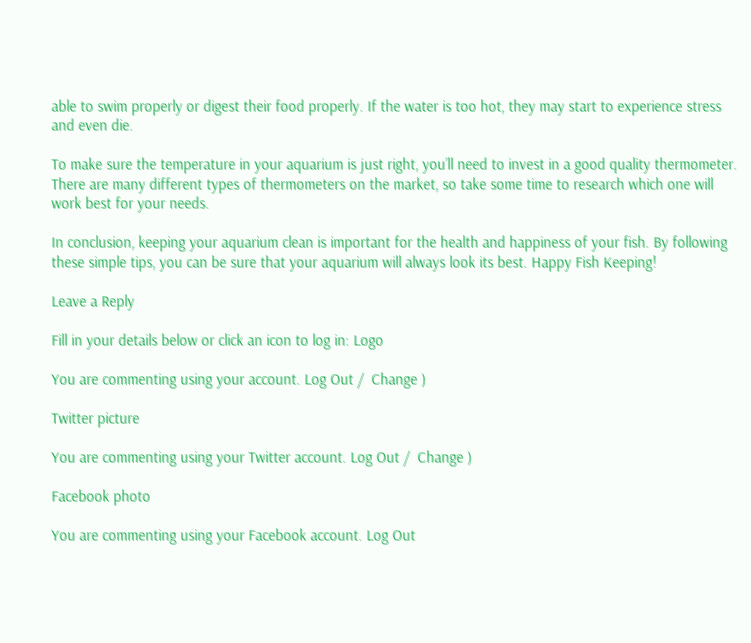able to swim properly or digest their food properly. If the water is too hot, they may start to experience stress and even die.

To make sure the temperature in your aquarium is just right, you’ll need to invest in a good quality thermometer. There are many different types of thermometers on the market, so take some time to research which one will work best for your needs.

In conclusion, keeping your aquarium clean is important for the health and happiness of your fish. By following these simple tips, you can be sure that your aquarium will always look its best. Happy Fish Keeping!

Leave a Reply

Fill in your details below or click an icon to log in: Logo

You are commenting using your account. Log Out /  Change )

Twitter picture

You are commenting using your Twitter account. Log Out /  Change )

Facebook photo

You are commenting using your Facebook account. Log Out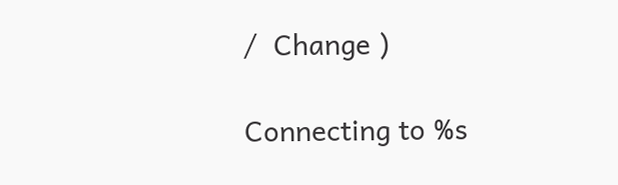/  Change )

Connecting to %s